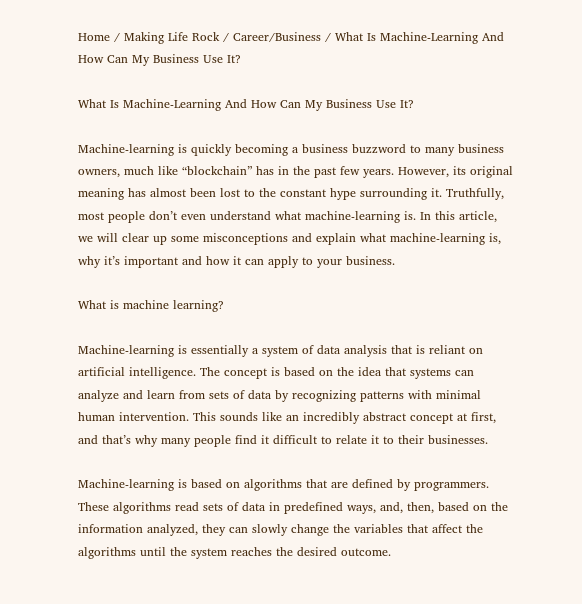Home / Making Life Rock / Career/Business / What Is Machine-Learning And How Can My Business Use It?

What Is Machine-Learning And How Can My Business Use It?

Machine-learning is quickly becoming a business buzzword to many business owners, much like “blockchain” has in the past few years. However, its original meaning has almost been lost to the constant hype surrounding it. Truthfully, most people don’t even understand what machine-learning is. In this article, we will clear up some misconceptions and explain what machine-learning is, why it’s important and how it can apply to your business.

What is machine learning?

Machine-learning is essentially a system of data analysis that is reliant on artificial intelligence. The concept is based on the idea that systems can analyze and learn from sets of data by recognizing patterns with minimal human intervention. This sounds like an incredibly abstract concept at first, and that’s why many people find it difficult to relate it to their businesses.

Machine-learning is based on algorithms that are defined by programmers. These algorithms read sets of data in predefined ways, and, then, based on the information analyzed, they can slowly change the variables that affect the algorithms until the system reaches the desired outcome.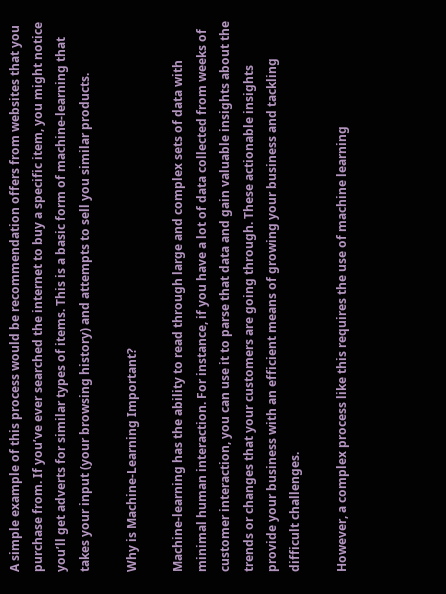A simple example of this process would be recommendation offers from websites that you purchase from. If you’ve ever searched the internet to buy a specific item, you might notice you’ll get adverts for similar types of items. This is a basic form of machine-learning that takes your input (your browsing history) and attempts to sell you similar products.

Why is Machine-Learning Important?

Machine-learning has the ability to read through large and complex sets of data with minimal human interaction. For instance, if you have a lot of data collected from weeks of customer interaction, you can use it to parse that data and gain valuable insights about the trends or changes that your customers are going through. These actionable insights provide your business with an efficient means of growing your business and tackling difficult challenges.

However, a complex process like this requires the use of machine learning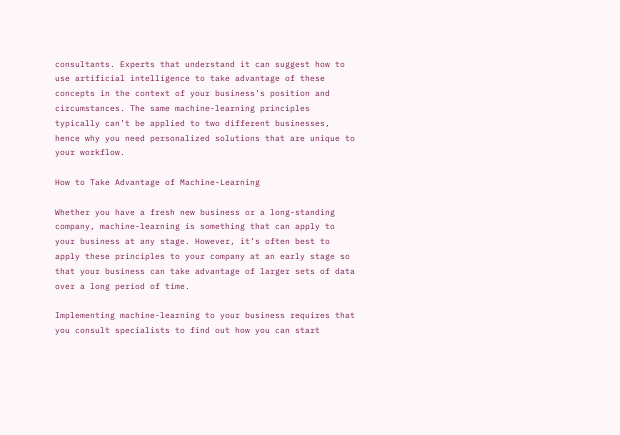consultants. Experts that understand it can suggest how to use artificial intelligence to take advantage of these concepts in the context of your business’s position and circumstances. The same machine-learning principles typically can’t be applied to two different businesses, hence why you need personalized solutions that are unique to your workflow.

How to Take Advantage of Machine-Learning

Whether you have a fresh new business or a long-standing company, machine-learning is something that can apply to your business at any stage. However, it’s often best to apply these principles to your company at an early stage so that your business can take advantage of larger sets of data over a long period of time.

Implementing machine-learning to your business requires that you consult specialists to find out how you can start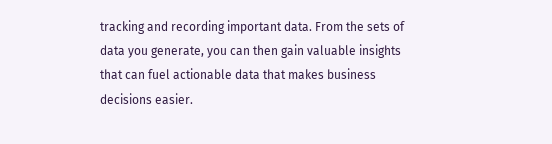tracking and recording important data. From the sets of data you generate, you can then gain valuable insights that can fuel actionable data that makes business decisions easier.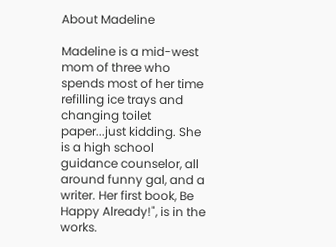About Madeline

Madeline is a mid-west mom of three who spends most of her time refilling ice trays and changing toilet paper...just kidding. She is a high school guidance counselor, all around funny gal, and a writer. Her first book, Be Happy Already!", is in the works.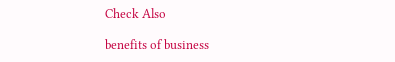Check Also

benefits of business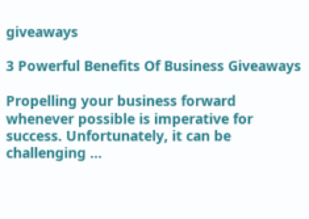giveaways

3 Powerful Benefits Of Business Giveaways

Propelling your business forward whenever possible is imperative for success. Unfortunately, it can be challenging …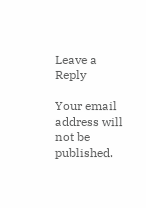Leave a Reply

Your email address will not be published.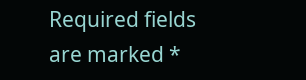Required fields are marked *